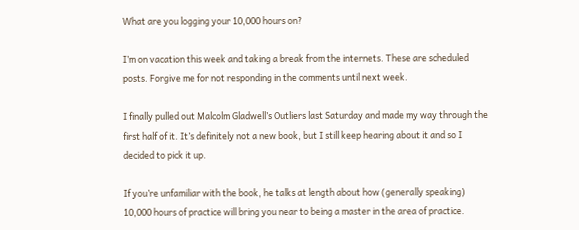What are you logging your 10,000 hours on?

I’m on vacation this week and taking a break from the internets. These are scheduled posts. Forgive me for not responding in the comments until next week.

I finally pulled out Malcolm Gladwell’s Outliers last Saturday and made my way through the first half of it. It’s definitely not a new book, but I still keep hearing about it and so I decided to pick it up.

If you’re unfamiliar with the book, he talks at length about how (generally speaking) 10,000 hours of practice will bring you near to being a master in the area of practice.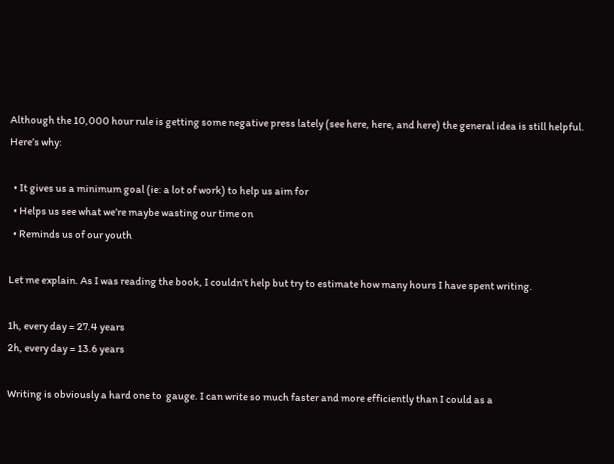Although the 10,000 hour rule is getting some negative press lately (see here, here, and here) the general idea is still helpful. Here’s why:

  • It gives us a minimum goal (ie: a lot of work) to help us aim for
  • Helps us see what we’re maybe wasting our time on
  • Reminds us of our youth

Let me explain. As I was reading the book, I couldn’t help but try to estimate how many hours I have spent writing.

1h, every day = 27.4 years
2h, every day = 13.6 years

Writing is obviously a hard one to  gauge. I can write so much faster and more efficiently than I could as a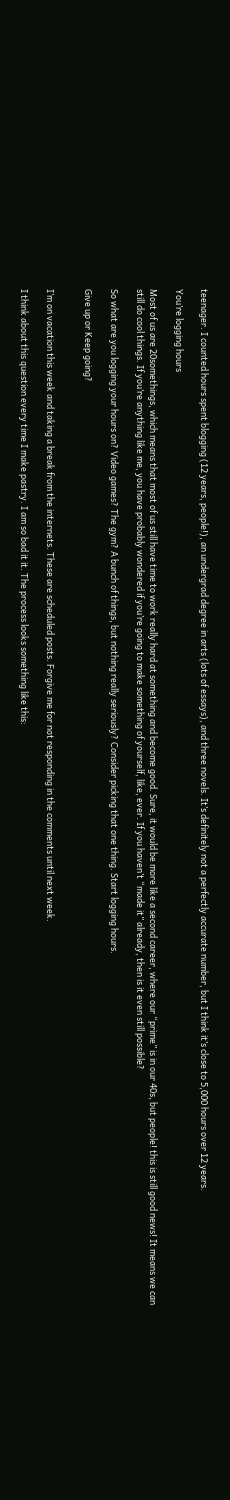teenager. I counted hours spent blogging (12 years, people!), an undergrad degree in arts (lots of essays), and three novels. It’s definitely not a perfectly accurate number, but I think it’s close to 5,000 hours over 12 years.

You’re logging hours

Most of us are 20somethings, which means that most of us still have time to work really hard at something and become good. Sure, it would be more like a second career, where our “prime” is in our 40s, but people! this is still good news! It means we can still do cool things. If you’re anything like me, you have probably wondered if you’re going to make something of yourself, like, ever. If you haven’t “made it” already, then is it even still possible?

So what are you logging your hours on? Video games? The gym? A bunch of things, but nothing really seriously? Consider picking that one thing. Start logging hours.

Give up or Keep going?


I’m on vacation this week and taking a break from the internets. These are scheduled posts. Forgive me for not responding in the comments until next week.

I think about this question every time I make pastry. I am so bad it it. The process looks something like this: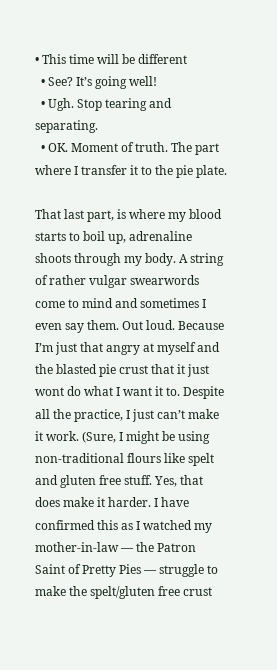• This time will be different
  • See? It’s going well!
  • Ugh. Stop tearing and separating.
  • OK. Moment of truth. The part where I transfer it to the pie plate.

That last part, is where my blood starts to boil up, adrenaline shoots through my body. A string of rather vulgar swearwords come to mind and sometimes I even say them. Out loud. Because I’m just that angry at myself and the blasted pie crust that it just wont do what I want it to. Despite all the practice, I just can’t make it work. (Sure, I might be using non-traditional flours like spelt and gluten free stuff. Yes, that does make it harder. I have confirmed this as I watched my mother-in-law — the Patron Saint of Pretty Pies — struggle to make the spelt/gluten free crust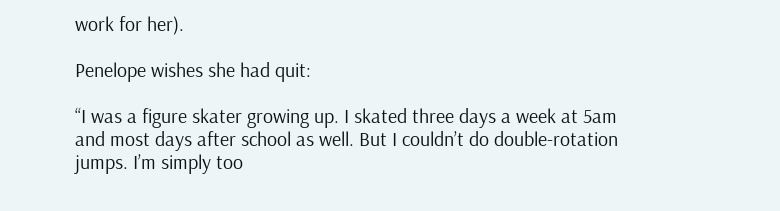work for her).

Penelope wishes she had quit:

“I was a figure skater growing up. I skated three days a week at 5am and most days after school as well. But I couldn’t do double-rotation jumps. I’m simply too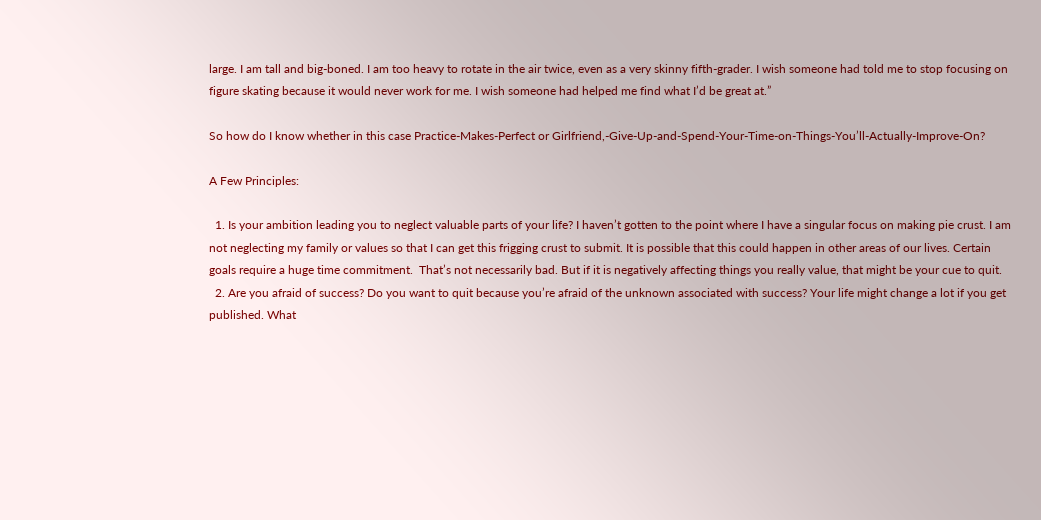large. I am tall and big-boned. I am too heavy to rotate in the air twice, even as a very skinny fifth-grader. I wish someone had told me to stop focusing on figure skating because it would never work for me. I wish someone had helped me find what I’d be great at.”

So how do I know whether in this case Practice-Makes-Perfect or Girlfriend,-Give-Up-and-Spend-Your-Time-on-Things-You’ll-Actually-Improve-On?

A Few Principles:

  1. Is your ambition leading you to neglect valuable parts of your life? I haven’t gotten to the point where I have a singular focus on making pie crust. I am not neglecting my family or values so that I can get this frigging crust to submit. It is possible that this could happen in other areas of our lives. Certain goals require a huge time commitment.  That’s not necessarily bad. But if it is negatively affecting things you really value, that might be your cue to quit.
  2. Are you afraid of success? Do you want to quit because you’re afraid of the unknown associated with success? Your life might change a lot if you get published. What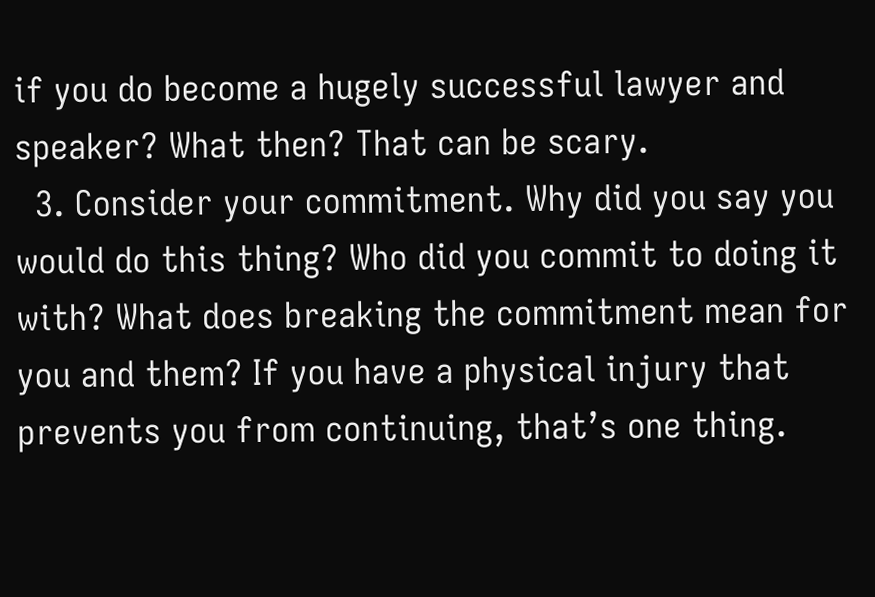if you do become a hugely successful lawyer and speaker? What then? That can be scary.
  3. Consider your commitment. Why did you say you would do this thing? Who did you commit to doing it with? What does breaking the commitment mean for you and them? If you have a physical injury that prevents you from continuing, that’s one thing.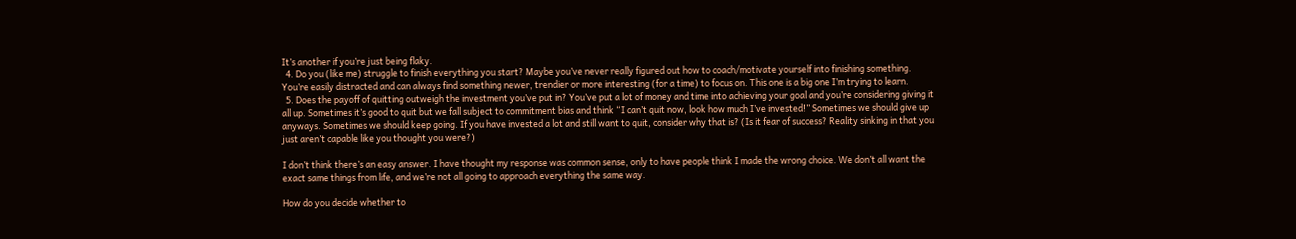It’s another if you’re just being flaky.
  4. Do you (like me) struggle to finish everything you start? Maybe you’ve never really figured out how to coach/motivate yourself into finishing something. You’re easily distracted and can always find something newer, trendier or more interesting (for a time) to focus on. This one is a big one I’m trying to learn.
  5. Does the payoff of quitting outweigh the investment you’ve put in? You’ve put a lot of money and time into achieving your goal and you’re considering giving it all up. Sometimes it’s good to quit but we fall subject to commitment bias and think “I can’t quit now, look how much I’ve invested!” Sometimes we should give up anyways. Sometimes we should keep going. If you have invested a lot and still want to quit, consider why that is? (Is it fear of success? Reality sinking in that you just aren’t capable like you thought you were?)

I don’t think there’s an easy answer. I have thought my response was common sense, only to have people think I made the wrong choice. We don’t all want the exact same things from life, and we’re not all going to approach everything the same way.

How do you decide whether to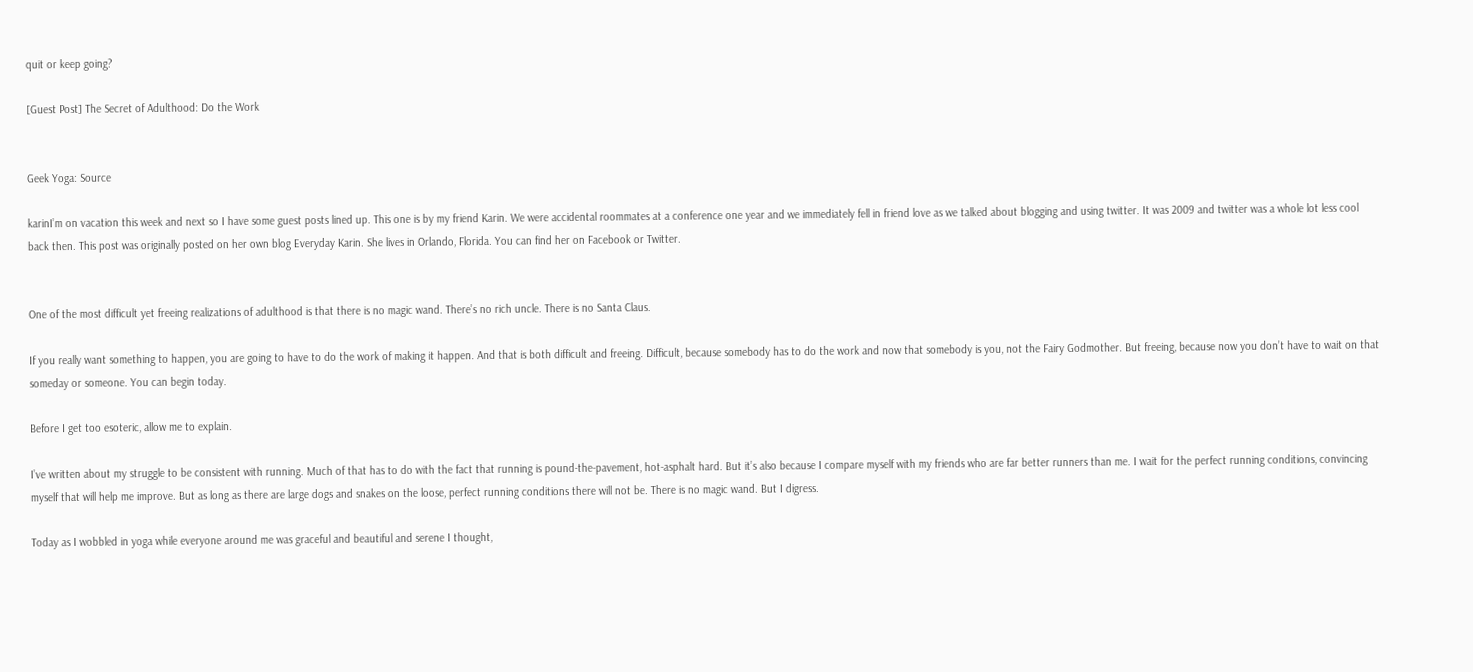quit or keep going?

[Guest Post] The Secret of Adulthood: Do the Work


Geek Yoga: Source

karinI’m on vacation this week and next so I have some guest posts lined up. This one is by my friend Karin. We were accidental roommates at a conference one year and we immediately fell in friend love as we talked about blogging and using twitter. It was 2009 and twitter was a whole lot less cool back then. This post was originally posted on her own blog Everyday Karin. She lives in Orlando, Florida. You can find her on Facebook or Twitter.


One of the most difficult yet freeing realizations of adulthood is that there is no magic wand. There’s no rich uncle. There is no Santa Claus.

If you really want something to happen, you are going to have to do the work of making it happen. And that is both difficult and freeing. Difficult, because somebody has to do the work and now that somebody is you, not the Fairy Godmother. But freeing, because now you don’t have to wait on that someday or someone. You can begin today.

Before I get too esoteric, allow me to explain.

I’ve written about my struggle to be consistent with running. Much of that has to do with the fact that running is pound-the-pavement, hot-asphalt hard. But it’s also because I compare myself with my friends who are far better runners than me. I wait for the perfect running conditions, convincing myself that will help me improve. But as long as there are large dogs and snakes on the loose, perfect running conditions there will not be. There is no magic wand. But I digress.

Today as I wobbled in yoga while everyone around me was graceful and beautiful and serene I thought,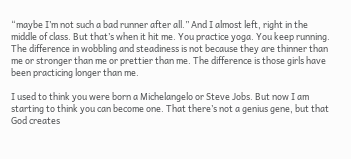“maybe I’m not such a bad runner after all.” And I almost left, right in the middle of class. But that’s when it hit me. You practice yoga. You keep running. The difference in wobbling and steadiness is not because they are thinner than me or stronger than me or prettier than me. The difference is those girls have been practicing longer than me.

I used to think you were born a Michelangelo or Steve Jobs. But now I am starting to think you can become one. That there’s not a genius gene, but that God creates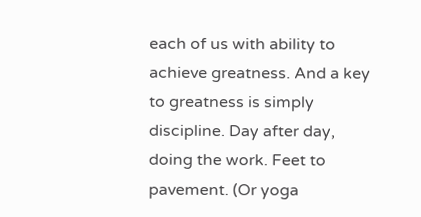each of us with ability to achieve greatness. And a key to greatness is simply discipline. Day after day, doing the work. Feet to pavement. (Or yoga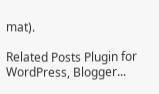mat).

Related Posts Plugin for WordPress, Blogger...